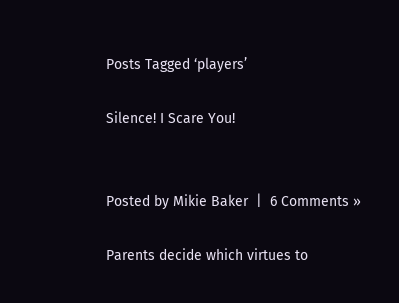Posts Tagged ‘players’

Silence! I Scare You!


Posted by Mikie Baker  |  6 Comments »

Parents decide which virtues to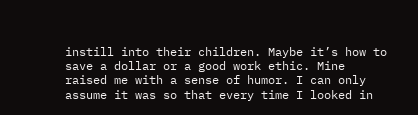instill into their children. Maybe it’s how to save a dollar or a good work ethic. Mine raised me with a sense of humor. I can only assume it was so that every time I looked in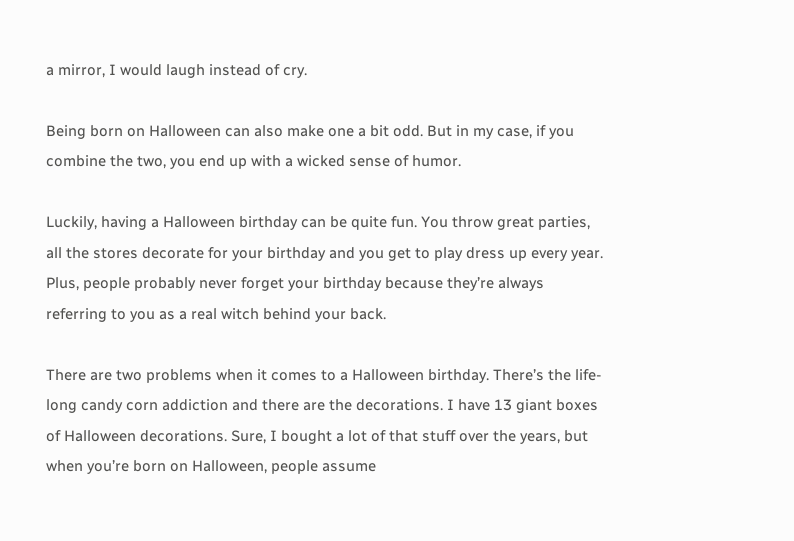a mirror, I would laugh instead of cry.

Being born on Halloween can also make one a bit odd. But in my case, if you combine the two, you end up with a wicked sense of humor.

Luckily, having a Halloween birthday can be quite fun. You throw great parties, all the stores decorate for your birthday and you get to play dress up every year. Plus, people probably never forget your birthday because they’re always referring to you as a real witch behind your back.

There are two problems when it comes to a Halloween birthday. There’s the life-long candy corn addiction and there are the decorations. I have 13 giant boxes of Halloween decorations. Sure, I bought a lot of that stuff over the years, but when you’re born on Halloween, people assume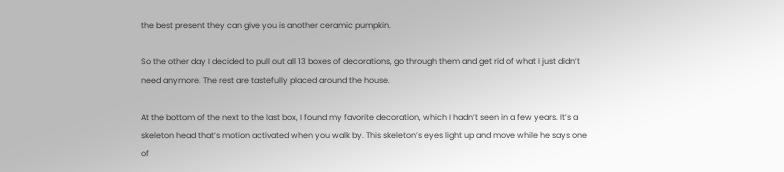the best present they can give you is another ceramic pumpkin.

So the other day I decided to pull out all 13 boxes of decorations, go through them and get rid of what I just didn’t need anymore. The rest are tastefully placed around the house.

At the bottom of the next to the last box, I found my favorite decoration, which I hadn’t seen in a few years. It’s a skeleton head that’s motion activated when you walk by. This skeleton’s eyes light up and move while he says one of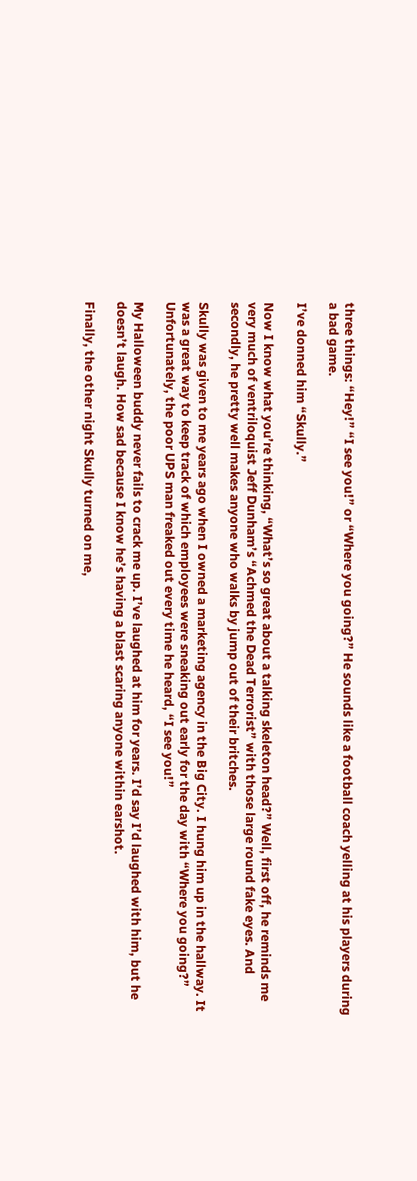three things: “Hey!” “I see you!” or “Where you going?” He sounds like a football coach yelling at his players during a bad game.

I’ve donned him “Skully.”

Now I know what you’re thinking, “What’s so great about a talking skeleton head?” Well, first off, he reminds me very much of ventriloquist Jeff Dunham’s “Achmed the Dead Terrorist” with those large round fake eyes. And secondly, he pretty well makes anyone who walks by jump out of their britches.

Skully was given to me years ago when I owned a marketing agency in the Big City. I hung him up in the hallway. It was a great way to keep track of which employees were sneaking out early for the day with “Where you going?” Unfortunately, the poor UPS man freaked out every time he heard, “I see you!”

My Halloween buddy never fails to crack me up. I’ve laughed at him for years. I’d say I’d laughed with him, but he doesn’t laugh. How sad because I know he’s having a blast scaring anyone within earshot.

Finally, the other night Skully turned on me,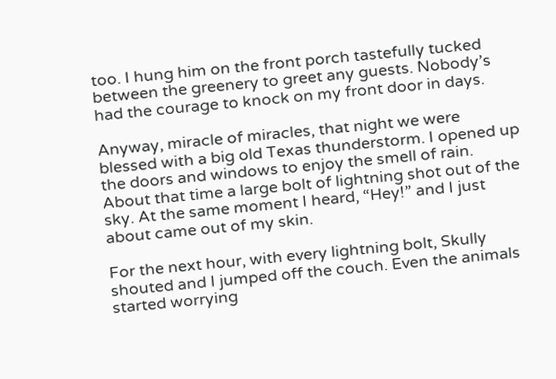too. I hung him on the front porch tastefully tucked between the greenery to greet any guests. Nobody’s had the courage to knock on my front door in days.

Anyway, miracle of miracles, that night we were blessed with a big old Texas thunderstorm. I opened up the doors and windows to enjoy the smell of rain. About that time a large bolt of lightning shot out of the sky. At the same moment I heard, “Hey!” and I just about came out of my skin.

For the next hour, with every lightning bolt, Skully shouted and I jumped off the couch. Even the animals started worrying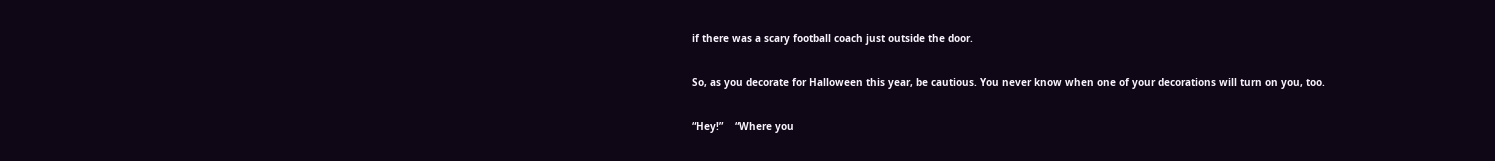if there was a scary football coach just outside the door.

So, as you decorate for Halloween this year, be cautious. You never know when one of your decorations will turn on you, too.

“Hey!”    “Where you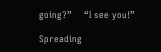going?”    “I see you!”

Spreading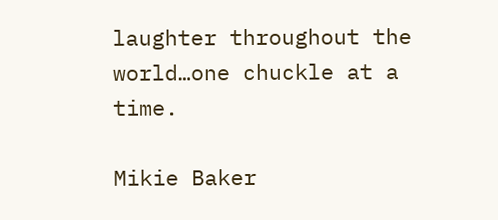laughter throughout the world…one chuckle at a time.

Mikie Baker